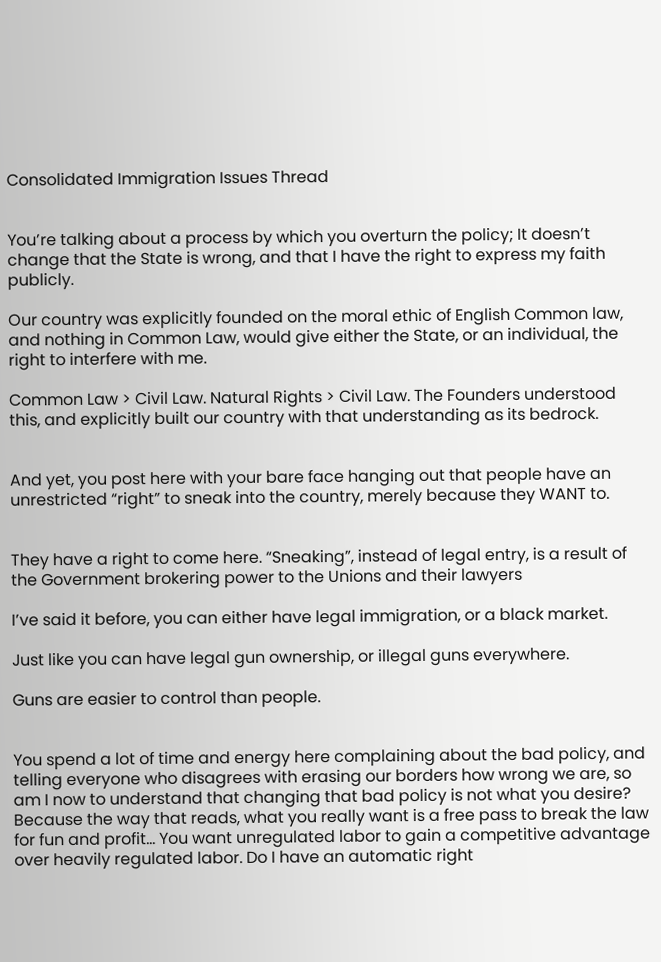Consolidated Immigration Issues Thread


You’re talking about a process by which you overturn the policy; It doesn’t change that the State is wrong, and that I have the right to express my faith publicly.

Our country was explicitly founded on the moral ethic of English Common law, and nothing in Common Law, would give either the State, or an individual, the right to interfere with me.

Common Law > Civil Law. Natural Rights > Civil Law. The Founders understood this, and explicitly built our country with that understanding as its bedrock.


And yet, you post here with your bare face hanging out that people have an unrestricted “right” to sneak into the country, merely because they WANT to.


They have a right to come here. “Sneaking”, instead of legal entry, is a result of the Government brokering power to the Unions and their lawyers

I’ve said it before, you can either have legal immigration, or a black market.

Just like you can have legal gun ownership, or illegal guns everywhere.

Guns are easier to control than people.


You spend a lot of time and energy here complaining about the bad policy, and telling everyone who disagrees with erasing our borders how wrong we are, so am I now to understand that changing that bad policy is not what you desire? Because the way that reads, what you really want is a free pass to break the law for fun and profit… You want unregulated labor to gain a competitive advantage over heavily regulated labor. Do I have an automatic right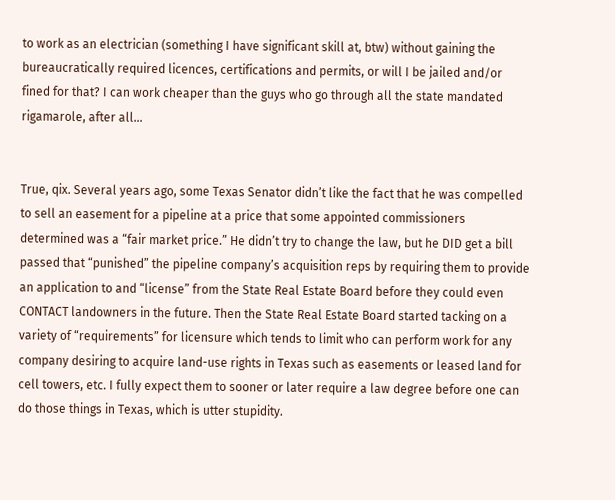to work as an electrician (something I have significant skill at, btw) without gaining the bureaucratically required licences, certifications and permits, or will I be jailed and/or fined for that? I can work cheaper than the guys who go through all the state mandated rigamarole, after all…


True, qix. Several years ago, some Texas Senator didn’t like the fact that he was compelled to sell an easement for a pipeline at a price that some appointed commissioners determined was a “fair market price.” He didn’t try to change the law, but he DID get a bill passed that “punished” the pipeline company’s acquisition reps by requiring them to provide an application to and “license” from the State Real Estate Board before they could even CONTACT landowners in the future. Then the State Real Estate Board started tacking on a variety of “requirements” for licensure which tends to limit who can perform work for any company desiring to acquire land-use rights in Texas such as easements or leased land for cell towers, etc. I fully expect them to sooner or later require a law degree before one can do those things in Texas, which is utter stupidity.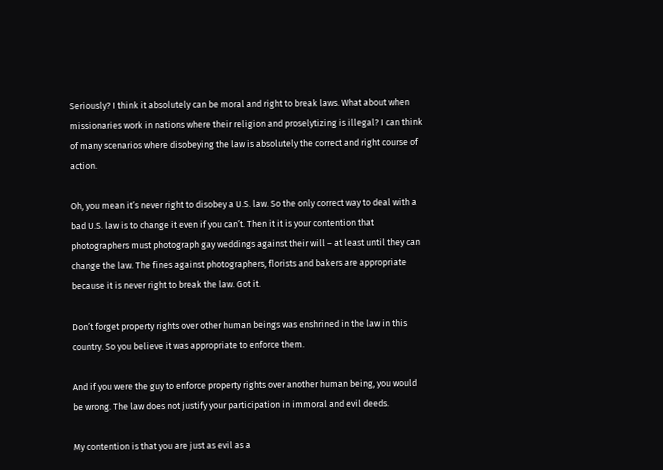Seriously? I think it absolutely can be moral and right to break laws. What about when missionaries work in nations where their religion and proselytizing is illegal? I can think of many scenarios where disobeying the law is absolutely the correct and right course of action.

Oh, you mean it’s never right to disobey a U.S. law. So the only correct way to deal with a bad U.S. law is to change it even if you can’t. Then it it is your contention that photographers must photograph gay weddings against their will – at least until they can change the law. The fines against photographers, florists and bakers are appropriate because it is never right to break the law. Got it.

Don’t forget property rights over other human beings was enshrined in the law in this country. So you believe it was appropriate to enforce them.

And if you were the guy to enforce property rights over another human being, you would be wrong. The law does not justify your participation in immoral and evil deeds.

My contention is that you are just as evil as a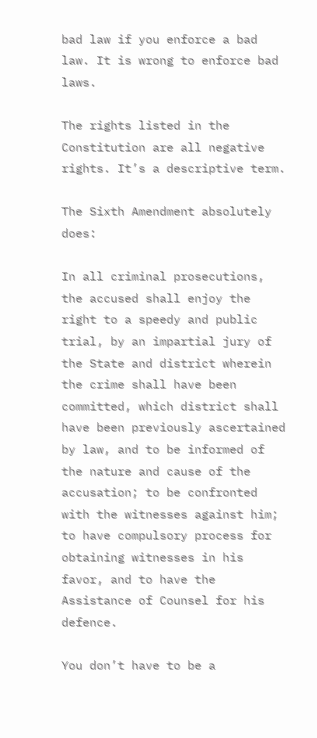bad law if you enforce a bad law. It is wrong to enforce bad laws.

The rights listed in the Constitution are all negative rights. It’s a descriptive term.

The Sixth Amendment absolutely does:

In all criminal prosecutions, the accused shall enjoy the right to a speedy and public trial, by an impartial jury of the State and district wherein the crime shall have been committed, which district shall have been previously ascertained by law, and to be informed of the nature and cause of the accusation; to be confronted with the witnesses against him; to have compulsory process for obtaining witnesses in his favor, and to have the Assistance of Counsel for his defence.

You don’t have to be a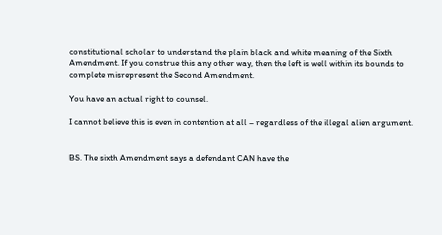constitutional scholar to understand the plain black and white meaning of the Sixth Amendment. If you construe this any other way, then the left is well within its bounds to complete misrepresent the Second Amendment.

You have an actual right to counsel.

I cannot believe this is even in contention at all – regardless of the illegal alien argument.


BS. The sixth Amendment says a defendant CAN have the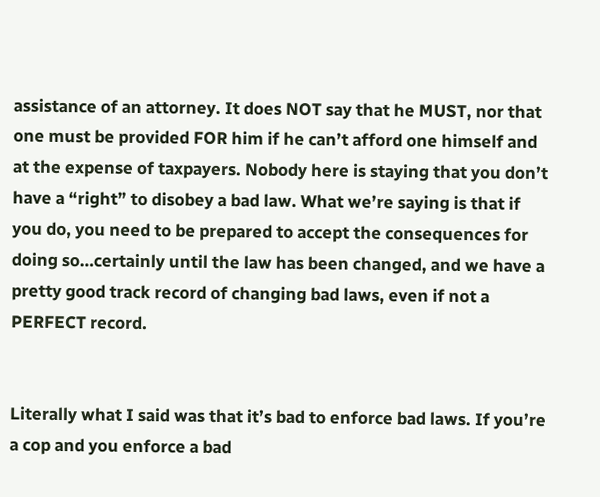assistance of an attorney. It does NOT say that he MUST, nor that one must be provided FOR him if he can’t afford one himself and at the expense of taxpayers. Nobody here is staying that you don’t have a “right” to disobey a bad law. What we’re saying is that if you do, you need to be prepared to accept the consequences for doing so…certainly until the law has been changed, and we have a pretty good track record of changing bad laws, even if not a PERFECT record.


Literally what I said was that it’s bad to enforce bad laws. If you’re a cop and you enforce a bad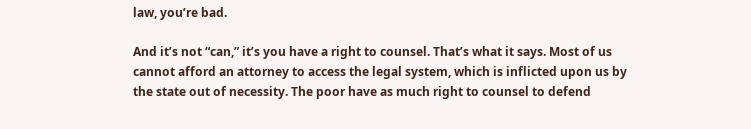law, you’re bad.

And it’s not “can,” it’s you have a right to counsel. That’s what it says. Most of us cannot afford an attorney to access the legal system, which is inflicted upon us by the state out of necessity. The poor have as much right to counsel to defend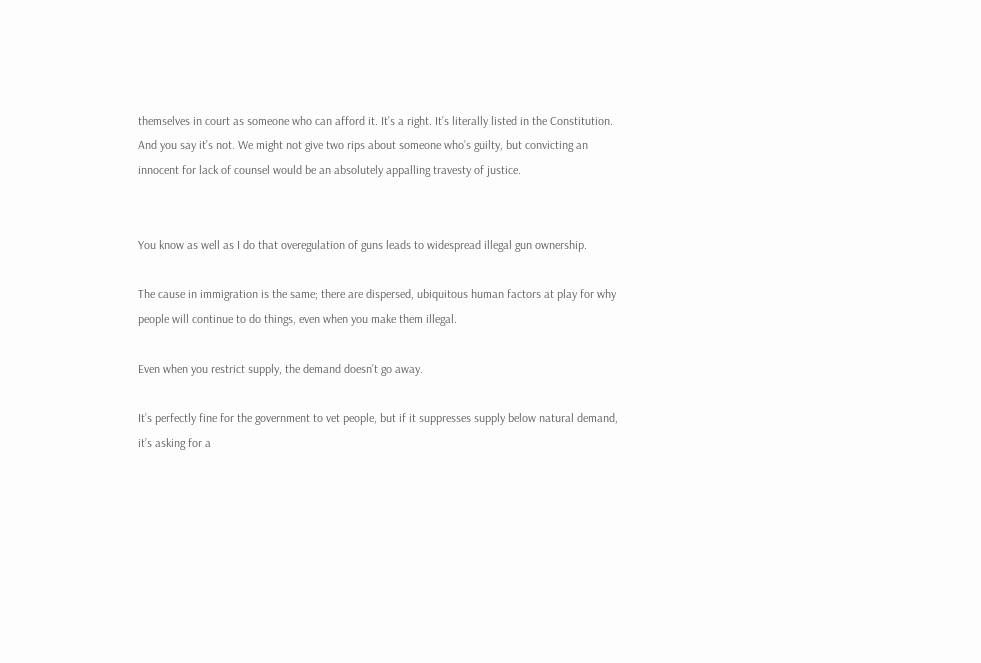themselves in court as someone who can afford it. It’s a right. It’s literally listed in the Constitution. And you say it’s not. We might not give two rips about someone who’s guilty, but convicting an innocent for lack of counsel would be an absolutely appalling travesty of justice.


You know as well as I do that overegulation of guns leads to widespread illegal gun ownership.

The cause in immigration is the same; there are dispersed, ubiquitous human factors at play for why people will continue to do things, even when you make them illegal.

Even when you restrict supply, the demand doesn’t go away.

It’s perfectly fine for the government to vet people, but if it suppresses supply below natural demand, it’s asking for a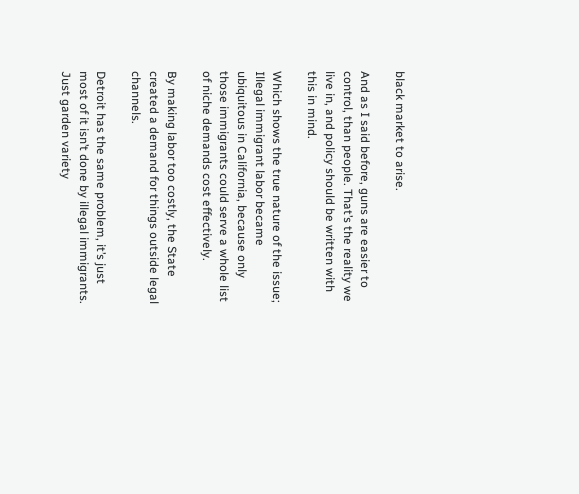black market to arise.

And as I said before, guns are easier to control, than people. That’s the reality we live in, and policy should be written with this in mind.

Which shows the true nature of the issue; Illegal immigrant labor became ubiquitous in California, because only those immigrants could serve a whole list of niche demands cost effectively.

By making labor too costly, the State created a demand for things outside legal channels.

Detroit has the same problem, it’s just most of it isn’t done by illegal immigrants. Just garden variety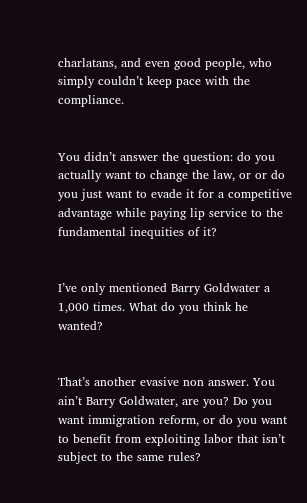charlatans, and even good people, who simply couldn’t keep pace with the compliance.


You didn’t answer the question: do you actually want to change the law, or or do you just want to evade it for a competitive advantage while paying lip service to the fundamental inequities of it?


I’ve only mentioned Barry Goldwater a 1,000 times. What do you think he wanted?


That’s another evasive non answer. You ain’t Barry Goldwater, are you? Do you want immigration reform, or do you want to benefit from exploiting labor that isn’t subject to the same rules?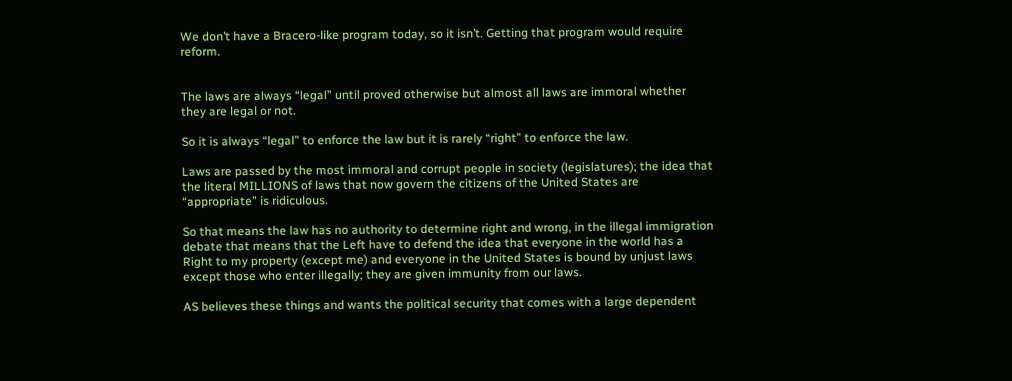We don’t have a Bracero-like program today, so it isn’t. Getting that program would require reform.


The laws are always “legal” until proved otherwise but almost all laws are immoral whether they are legal or not.

So it is always “legal” to enforce the law but it is rarely “right” to enforce the law.

Laws are passed by the most immoral and corrupt people in society (legislatures); the idea that the literal MILLIONS of laws that now govern the citizens of the United States are “appropriate” is ridiculous.

So that means the law has no authority to determine right and wrong, in the illegal immigration debate that means that the Left have to defend the idea that everyone in the world has a Right to my property (except me) and everyone in the United States is bound by unjust laws except those who enter illegally; they are given immunity from our laws.

AS believes these things and wants the political security that comes with a large dependent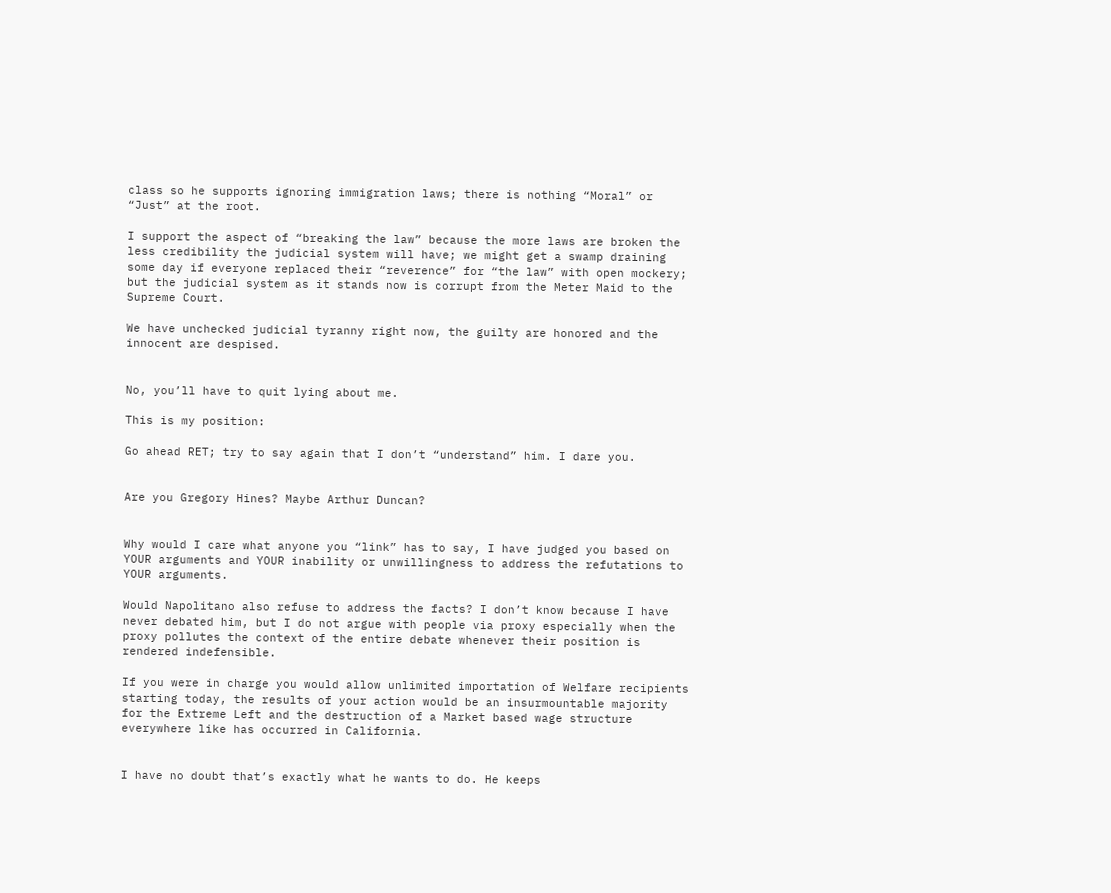class so he supports ignoring immigration laws; there is nothing “Moral” or “Just” at the root.

I support the aspect of “breaking the law” because the more laws are broken the less credibility the judicial system will have; we might get a swamp draining some day if everyone replaced their “reverence” for “the law” with open mockery; but the judicial system as it stands now is corrupt from the Meter Maid to the Supreme Court.

We have unchecked judicial tyranny right now, the guilty are honored and the innocent are despised.


No, you’ll have to quit lying about me.

This is my position:

Go ahead RET; try to say again that I don’t “understand” him. I dare you.


Are you Gregory Hines? Maybe Arthur Duncan?


Why would I care what anyone you “link” has to say, I have judged you based on YOUR arguments and YOUR inability or unwillingness to address the refutations to YOUR arguments.

Would Napolitano also refuse to address the facts? I don’t know because I have never debated him, but I do not argue with people via proxy especially when the proxy pollutes the context of the entire debate whenever their position is rendered indefensible.

If you were in charge you would allow unlimited importation of Welfare recipients starting today, the results of your action would be an insurmountable majority for the Extreme Left and the destruction of a Market based wage structure everywhere like has occurred in California.


I have no doubt that’s exactly what he wants to do. He keeps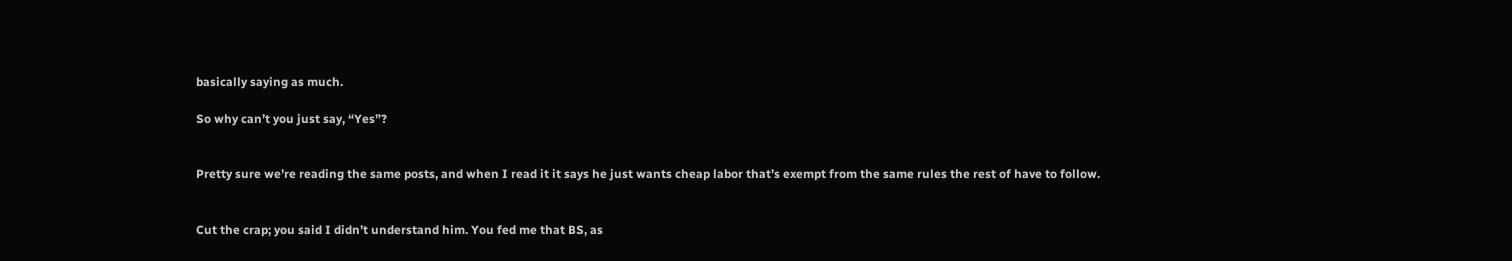basically saying as much.

So why can’t you just say, “Yes”?


Pretty sure we’re reading the same posts, and when I read it it says he just wants cheap labor that’s exempt from the same rules the rest of have to follow.


Cut the crap; you said I didn’t understand him. You fed me that BS, as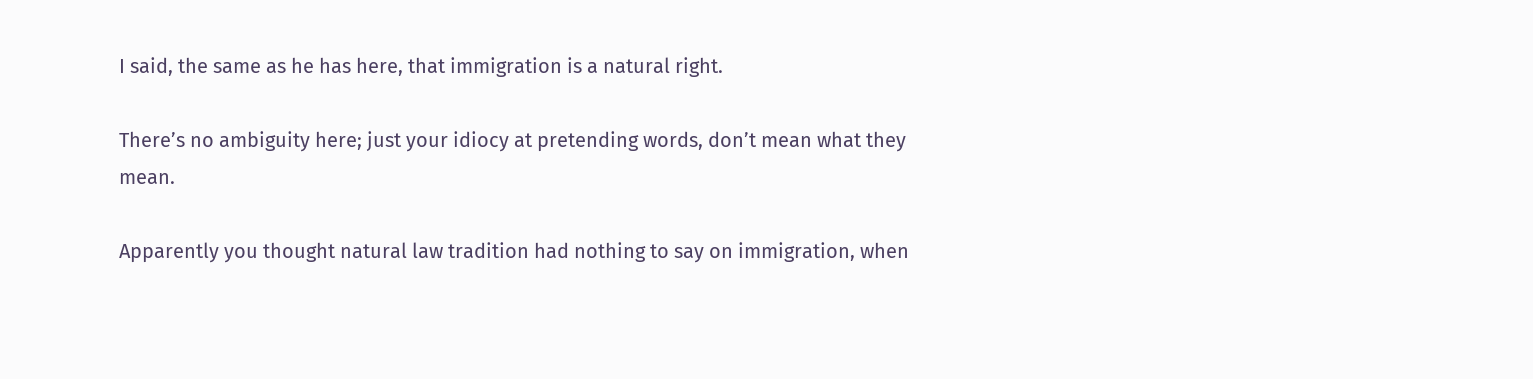I said, the same as he has here, that immigration is a natural right.

There’s no ambiguity here; just your idiocy at pretending words, don’t mean what they mean.

Apparently you thought natural law tradition had nothing to say on immigration, when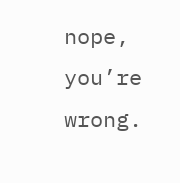nope, you’re wrong.